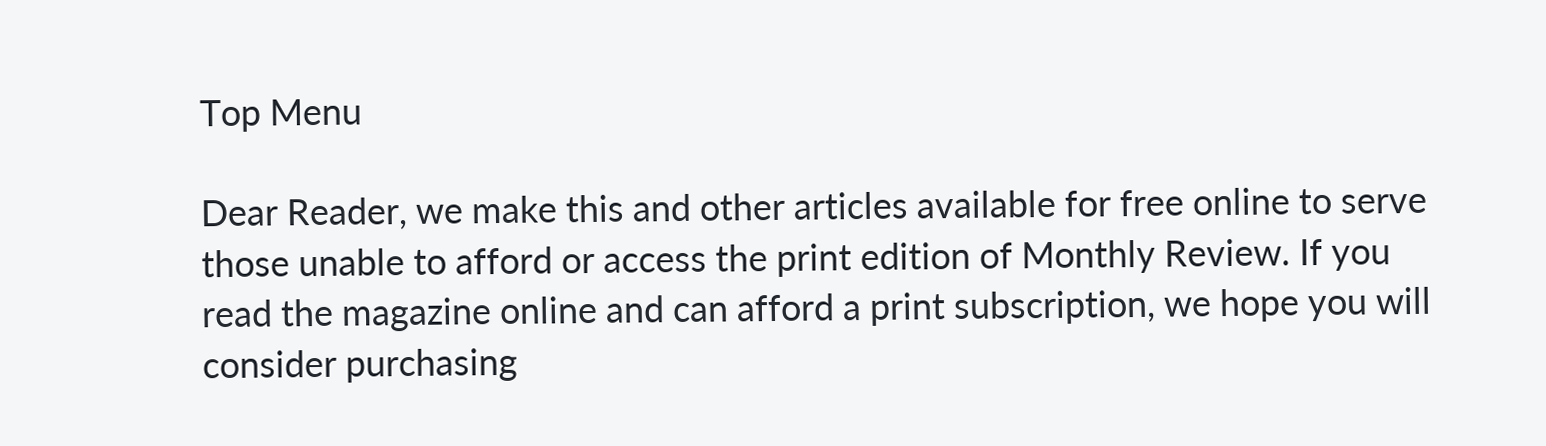Top Menu

Dear Reader, we make this and other articles available for free online to serve those unable to afford or access the print edition of Monthly Review. If you read the magazine online and can afford a print subscription, we hope you will consider purchasing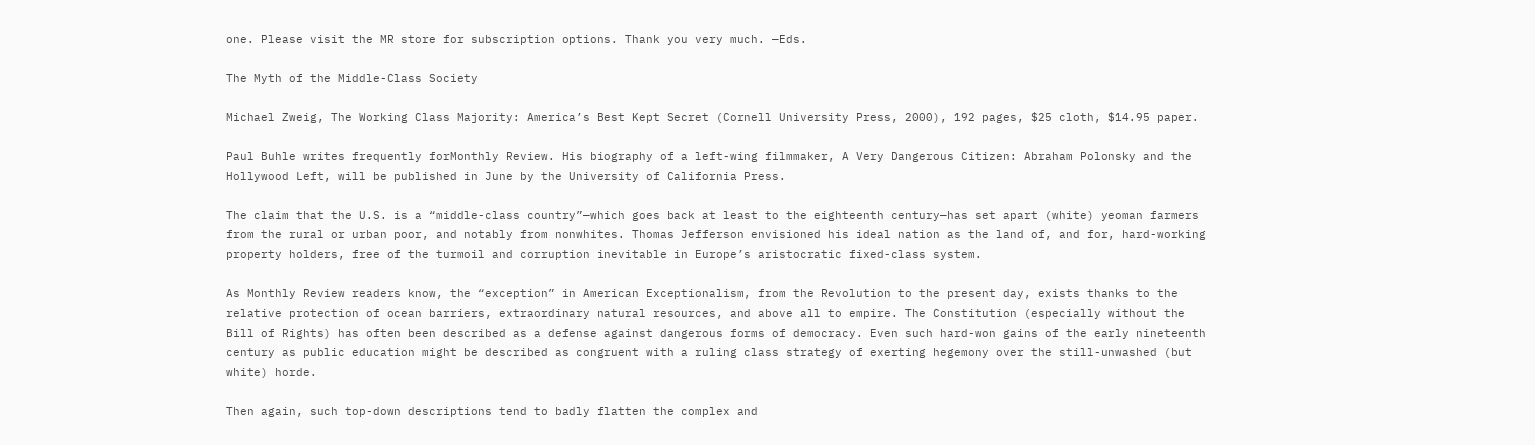one. Please visit the MR store for subscription options. Thank you very much. —Eds.

The Myth of the Middle-Class Society

Michael Zweig, The Working Class Majority: America’s Best Kept Secret (Cornell University Press, 2000), 192 pages, $25 cloth, $14.95 paper.

Paul Buhle writes frequently forMonthly Review. His biography of a left-wing filmmaker, A Very Dangerous Citizen: Abraham Polonsky and the Hollywood Left, will be published in June by the University of California Press.

The claim that the U.S. is a “middle-class country”—which goes back at least to the eighteenth century—has set apart (white) yeoman farmers from the rural or urban poor, and notably from nonwhites. Thomas Jefferson envisioned his ideal nation as the land of, and for, hard-working property holders, free of the turmoil and corruption inevitable in Europe’s aristocratic fixed-class system.

As Monthly Review readers know, the “exception” in American Exceptionalism, from the Revolution to the present day, exists thanks to the relative protection of ocean barriers, extraordinary natural resources, and above all to empire. The Constitution (especially without the Bill of Rights) has often been described as a defense against dangerous forms of democracy. Even such hard-won gains of the early nineteenth century as public education might be described as congruent with a ruling class strategy of exerting hegemony over the still-unwashed (but white) horde.

Then again, such top-down descriptions tend to badly flatten the complex and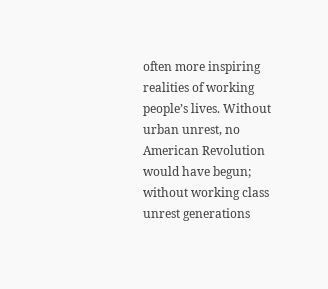often more inspiring realities of working people’s lives. Without urban unrest, no American Revolution would have begun; without working class unrest generations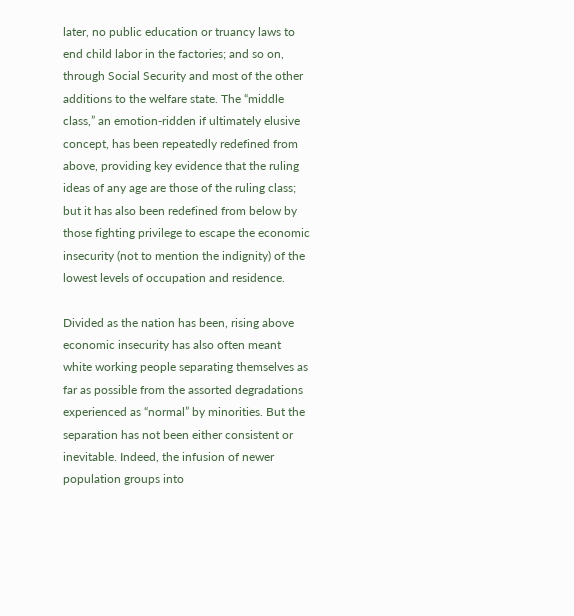later, no public education or truancy laws to end child labor in the factories; and so on, through Social Security and most of the other additions to the welfare state. The “middle class,” an emotion-ridden if ultimately elusive concept, has been repeatedly redefined from above, providing key evidence that the ruling ideas of any age are those of the ruling class; but it has also been redefined from below by those fighting privilege to escape the economic insecurity (not to mention the indignity) of the lowest levels of occupation and residence.

Divided as the nation has been, rising above economic insecurity has also often meant white working people separating themselves as far as possible from the assorted degradations experienced as “normal” by minorities. But the separation has not been either consistent or inevitable. Indeed, the infusion of newer population groups into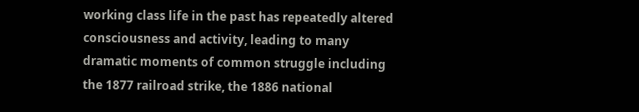working class life in the past has repeatedly altered consciousness and activity, leading to many dramatic moments of common struggle including the 1877 railroad strike, the 1886 national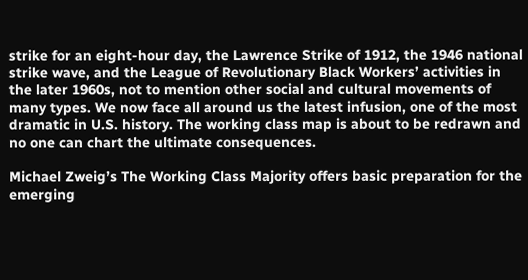strike for an eight-hour day, the Lawrence Strike of 1912, the 1946 national strike wave, and the League of Revolutionary Black Workers’ activities in the later 1960s, not to mention other social and cultural movements of many types. We now face all around us the latest infusion, one of the most dramatic in U.S. history. The working class map is about to be redrawn and no one can chart the ultimate consequences.

Michael Zweig’s The Working Class Majority offers basic preparation for the emerging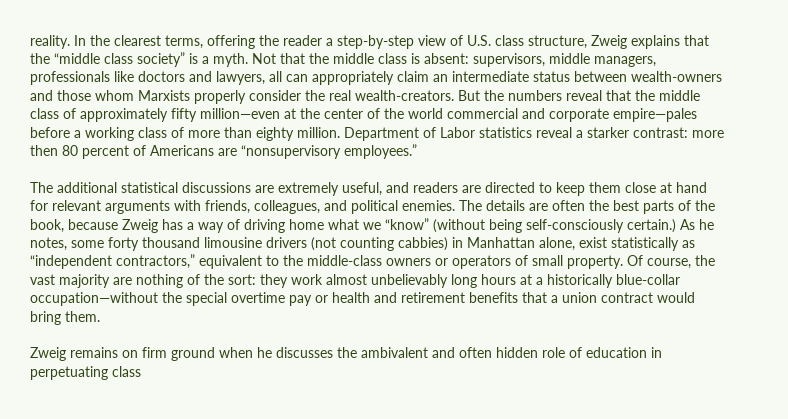reality. In the clearest terms, offering the reader a step-by-step view of U.S. class structure, Zweig explains that the “middle class society” is a myth. Not that the middle class is absent: supervisors, middle managers, professionals like doctors and lawyers, all can appropriately claim an intermediate status between wealth-owners and those whom Marxists properly consider the real wealth-creators. But the numbers reveal that the middle class of approximately fifty million—even at the center of the world commercial and corporate empire—pales before a working class of more than eighty million. Department of Labor statistics reveal a starker contrast: more then 80 percent of Americans are “nonsupervisory employees.”

The additional statistical discussions are extremely useful, and readers are directed to keep them close at hand for relevant arguments with friends, colleagues, and political enemies. The details are often the best parts of the book, because Zweig has a way of driving home what we “know” (without being self-consciously certain.) As he notes, some forty thousand limousine drivers (not counting cabbies) in Manhattan alone, exist statistically as “independent contractors,” equivalent to the middle-class owners or operators of small property. Of course, the vast majority are nothing of the sort: they work almost unbelievably long hours at a historically blue-collar occupation—without the special overtime pay or health and retirement benefits that a union contract would bring them.

Zweig remains on firm ground when he discusses the ambivalent and often hidden role of education in perpetuating class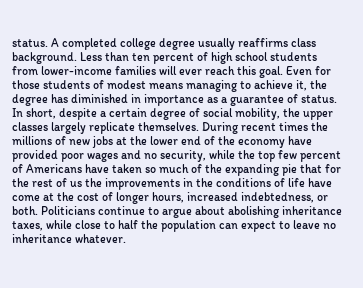status. A completed college degree usually reaffirms class background. Less than ten percent of high school students from lower-income families will ever reach this goal. Even for those students of modest means managing to achieve it, the degree has diminished in importance as a guarantee of status. In short, despite a certain degree of social mobility, the upper classes largely replicate themselves. During recent times the millions of new jobs at the lower end of the economy have provided poor wages and no security, while the top few percent of Americans have taken so much of the expanding pie that for the rest of us the improvements in the conditions of life have come at the cost of longer hours, increased indebtedness, or both. Politicians continue to argue about abolishing inheritance taxes, while close to half the population can expect to leave no inheritance whatever.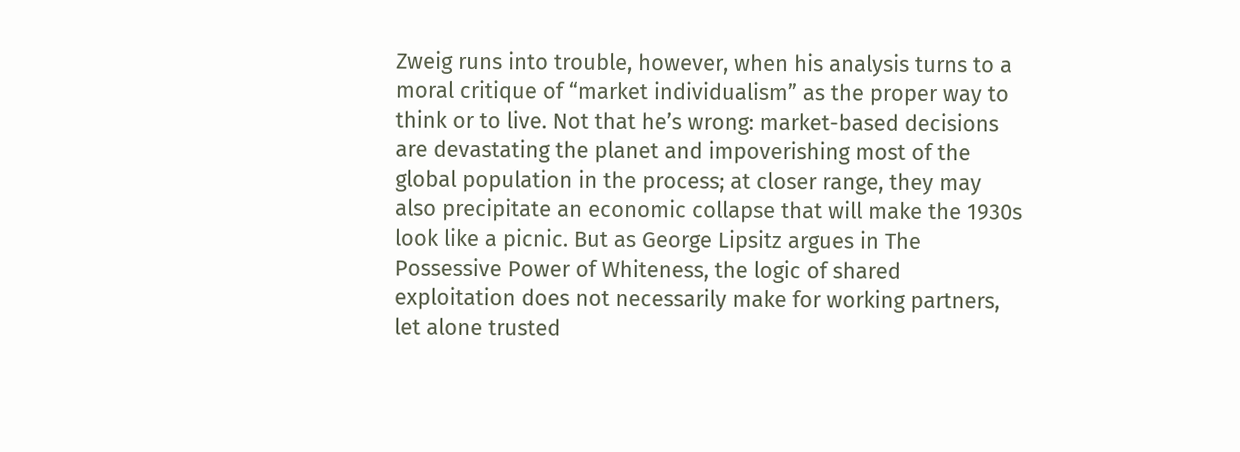Zweig runs into trouble, however, when his analysis turns to a moral critique of “market individualism” as the proper way to think or to live. Not that he’s wrong: market-based decisions are devastating the planet and impoverishing most of the global population in the process; at closer range, they may also precipitate an economic collapse that will make the 1930s look like a picnic. But as George Lipsitz argues in The Possessive Power of Whiteness, the logic of shared exploitation does not necessarily make for working partners, let alone trusted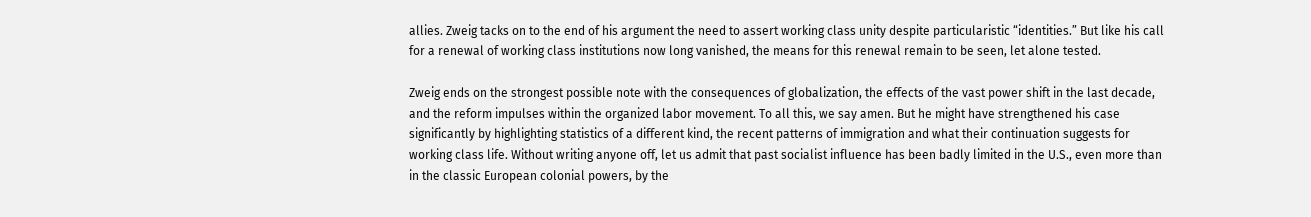allies. Zweig tacks on to the end of his argument the need to assert working class unity despite particularistic “identities.” But like his call for a renewal of working class institutions now long vanished, the means for this renewal remain to be seen, let alone tested.

Zweig ends on the strongest possible note with the consequences of globalization, the effects of the vast power shift in the last decade, and the reform impulses within the organized labor movement. To all this, we say amen. But he might have strengthened his case significantly by highlighting statistics of a different kind, the recent patterns of immigration and what their continuation suggests for working class life. Without writing anyone off, let us admit that past socialist influence has been badly limited in the U.S., even more than in the classic European colonial powers, by the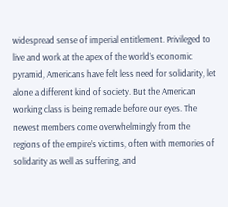widespread sense of imperial entitlement. Privileged to live and work at the apex of the world’s economic pyramid, Americans have felt less need for solidarity, let alone a different kind of society. But the American working class is being remade before our eyes. The newest members come overwhelmingly from the regions of the empire’s victims, often with memories of solidarity as well as suffering, and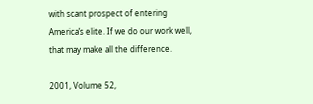with scant prospect of entering America’s elite. If we do our work well, that may make all the difference.

2001, Volume 52,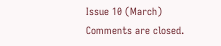Issue 10 (March)
Comments are closed.